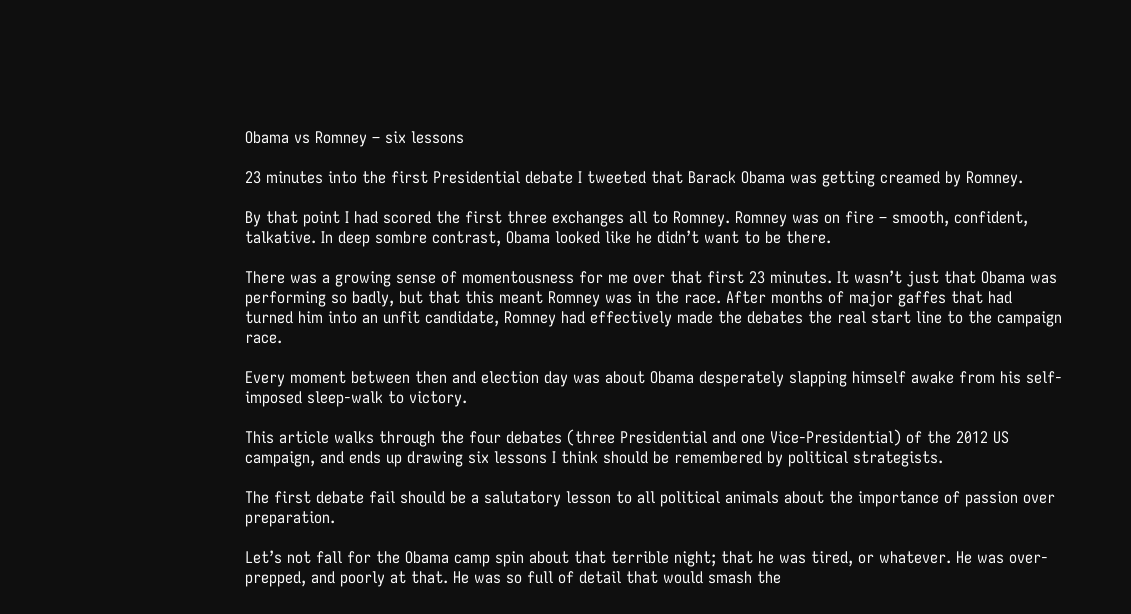Obama vs Romney – six lessons

23 minutes into the first Presidential debate I tweeted that Barack Obama was getting creamed by Romney.

By that point I had scored the first three exchanges all to Romney. Romney was on fire – smooth, confident, talkative. In deep sombre contrast, Obama looked like he didn’t want to be there.

There was a growing sense of momentousness for me over that first 23 minutes. It wasn’t just that Obama was performing so badly, but that this meant Romney was in the race. After months of major gaffes that had turned him into an unfit candidate, Romney had effectively made the debates the real start line to the campaign race.

Every moment between then and election day was about Obama desperately slapping himself awake from his self-imposed sleep-walk to victory.

This article walks through the four debates (three Presidential and one Vice-Presidential) of the 2012 US campaign, and ends up drawing six lessons I think should be remembered by political strategists.

The first debate fail should be a salutatory lesson to all political animals about the importance of passion over preparation.

Let’s not fall for the Obama camp spin about that terrible night; that he was tired, or whatever. He was over-prepped, and poorly at that. He was so full of detail that would smash the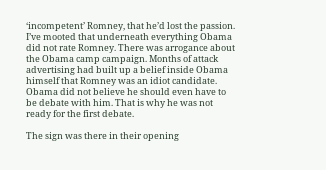‘incompetent’ Romney, that he’d lost the passion. I’ve mooted that underneath everything Obama did not rate Romney. There was arrogance about the Obama camp campaign. Months of attack advertising had built up a belief inside Obama himself that Romney was an idiot candidate. Obama did not believe he should even have to be debate with him. That is why he was not ready for the first debate.

The sign was there in their opening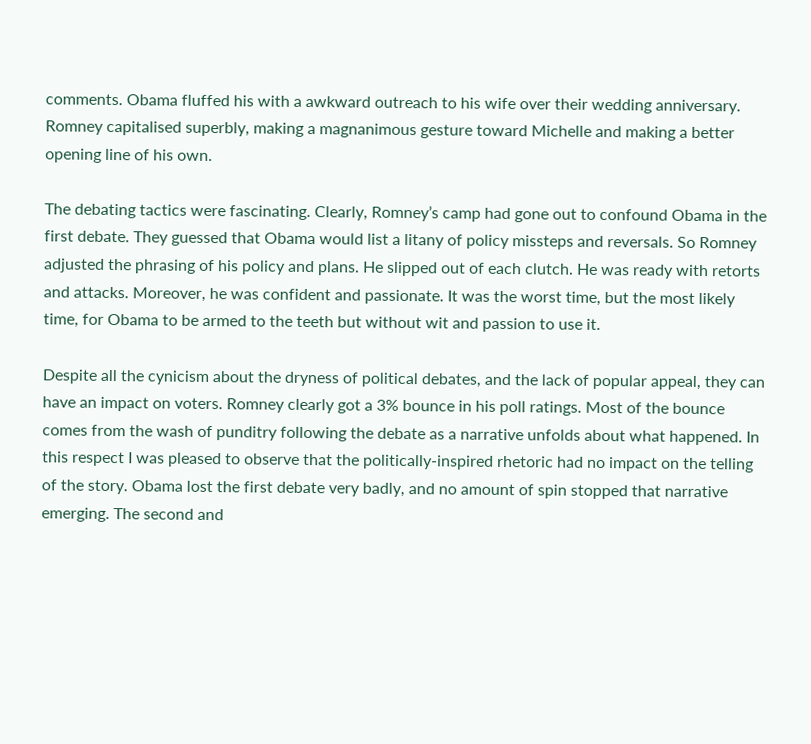comments. Obama fluffed his with a awkward outreach to his wife over their wedding anniversary. Romney capitalised superbly, making a magnanimous gesture toward Michelle and making a better opening line of his own.

The debating tactics were fascinating. Clearly, Romney’s camp had gone out to confound Obama in the first debate. They guessed that Obama would list a litany of policy missteps and reversals. So Romney adjusted the phrasing of his policy and plans. He slipped out of each clutch. He was ready with retorts and attacks. Moreover, he was confident and passionate. It was the worst time, but the most likely time, for Obama to be armed to the teeth but without wit and passion to use it.

Despite all the cynicism about the dryness of political debates, and the lack of popular appeal, they can have an impact on voters. Romney clearly got a 3% bounce in his poll ratings. Most of the bounce comes from the wash of punditry following the debate as a narrative unfolds about what happened. In this respect I was pleased to observe that the politically-inspired rhetoric had no impact on the telling of the story. Obama lost the first debate very badly, and no amount of spin stopped that narrative emerging. The second and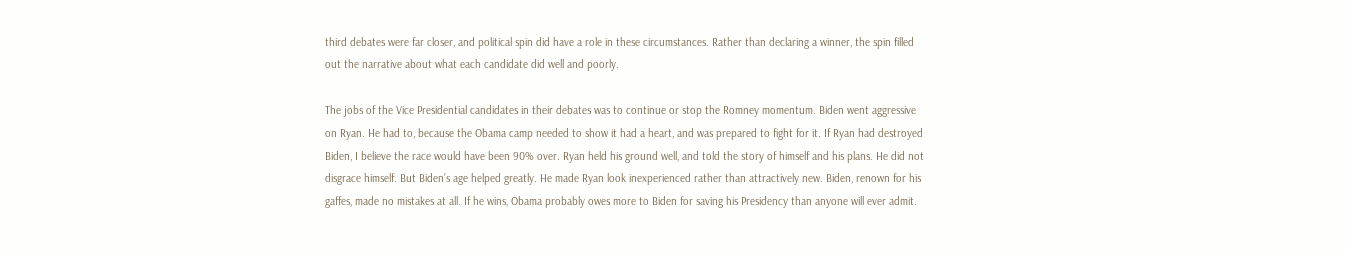third debates were far closer, and political spin did have a role in these circumstances. Rather than declaring a winner, the spin filled out the narrative about what each candidate did well and poorly.

The jobs of the Vice Presidential candidates in their debates was to continue or stop the Romney momentum. Biden went aggressive on Ryan. He had to, because the Obama camp needed to show it had a heart, and was prepared to fight for it. If Ryan had destroyed Biden, I believe the race would have been 90% over. Ryan held his ground well, and told the story of himself and his plans. He did not disgrace himself. But Biden’s age helped greatly. He made Ryan look inexperienced rather than attractively new. Biden, renown for his gaffes, made no mistakes at all. If he wins, Obama probably owes more to Biden for saving his Presidency than anyone will ever admit.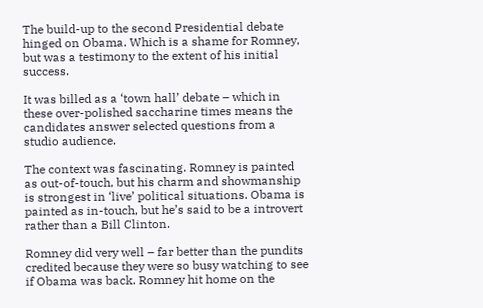The build-up to the second Presidential debate hinged on Obama. Which is a shame for Romney, but was a testimony to the extent of his initial success.

It was billed as a ‘town hall’ debate – which in these over-polished saccharine times means the candidates answer selected questions from a studio audience.

The context was fascinating. Romney is painted as out-of-touch, but his charm and showmanship is strongest in ‘live’ political situations. Obama is painted as in-touch, but he’s said to be a introvert rather than a Bill Clinton.

Romney did very well – far better than the pundits credited because they were so busy watching to see if Obama was back. Romney hit home on the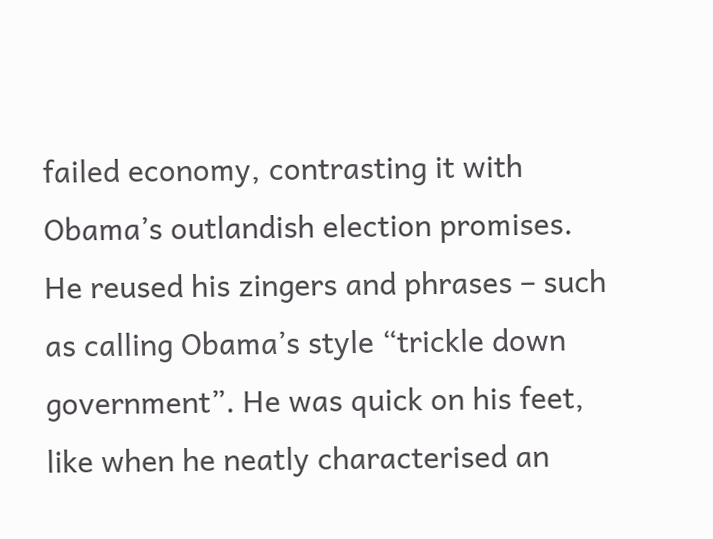failed economy, contrasting it with Obama’s outlandish election promises. He reused his zingers and phrases – such as calling Obama’s style “trickle down government”. He was quick on his feet, like when he neatly characterised an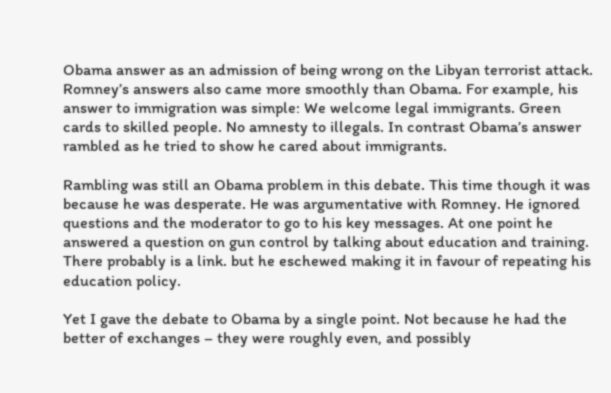Obama answer as an admission of being wrong on the Libyan terrorist attack. Romney’s answers also came more smoothly than Obama. For example, his answer to immigration was simple: We welcome legal immigrants. Green cards to skilled people. No amnesty to illegals. In contrast Obama’s answer rambled as he tried to show he cared about immigrants.

Rambling was still an Obama problem in this debate. This time though it was because he was desperate. He was argumentative with Romney. He ignored questions and the moderator to go to his key messages. At one point he answered a question on gun control by talking about education and training. There probably is a link. but he eschewed making it in favour of repeating his education policy.

Yet I gave the debate to Obama by a single point. Not because he had the better of exchanges – they were roughly even, and possibly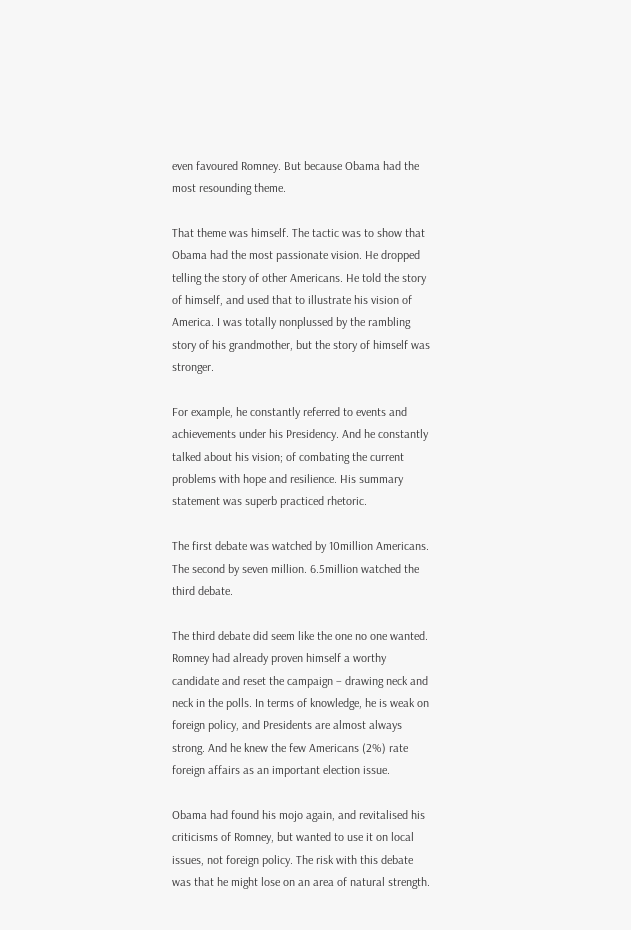even favoured Romney. But because Obama had the most resounding theme.

That theme was himself. The tactic was to show that Obama had the most passionate vision. He dropped telling the story of other Americans. He told the story of himself, and used that to illustrate his vision of America. I was totally nonplussed by the rambling story of his grandmother, but the story of himself was stronger.

For example, he constantly referred to events and achievements under his Presidency. And he constantly talked about his vision; of combating the current problems with hope and resilience. His summary statement was superb practiced rhetoric.

The first debate was watched by 10million Americans. The second by seven million. 6.5million watched the third debate.

The third debate did seem like the one no one wanted. Romney had already proven himself a worthy candidate and reset the campaign – drawing neck and neck in the polls. In terms of knowledge, he is weak on foreign policy, and Presidents are almost always strong. And he knew the few Americans (2%) rate foreign affairs as an important election issue.

Obama had found his mojo again, and revitalised his criticisms of Romney, but wanted to use it on local issues, not foreign policy. The risk with this debate was that he might lose on an area of natural strength.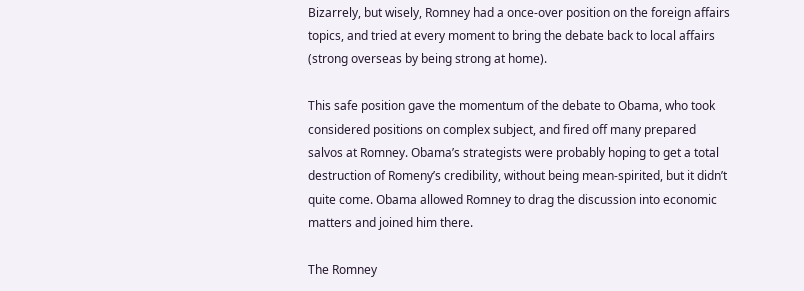Bizarrely, but wisely, Romney had a once-over position on the foreign affairs topics, and tried at every moment to bring the debate back to local affairs (strong overseas by being strong at home).

This safe position gave the momentum of the debate to Obama, who took considered positions on complex subject, and fired off many prepared salvos at Romney. Obama’s strategists were probably hoping to get a total destruction of Romeny’s credibility, without being mean-spirited, but it didn’t quite come. Obama allowed Romney to drag the discussion into economic matters and joined him there.

The Romney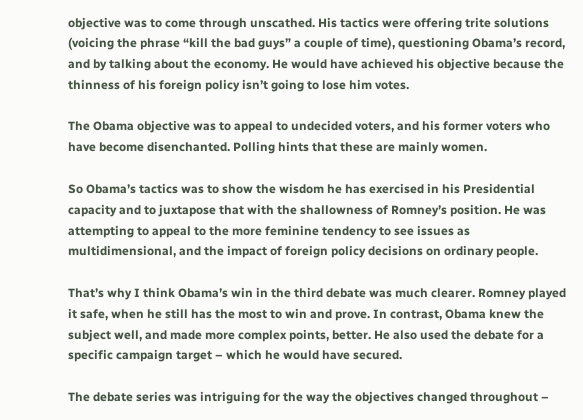objective was to come through unscathed. His tactics were offering trite solutions (voicing the phrase “kill the bad guys” a couple of time), questioning Obama’s record, and by talking about the economy. He would have achieved his objective because the thinness of his foreign policy isn’t going to lose him votes.

The Obama objective was to appeal to undecided voters, and his former voters who have become disenchanted. Polling hints that these are mainly women.

So Obama’s tactics was to show the wisdom he has exercised in his Presidential capacity and to juxtapose that with the shallowness of Romney’s position. He was attempting to appeal to the more feminine tendency to see issues as multidimensional, and the impact of foreign policy decisions on ordinary people.

That’s why I think Obama’s win in the third debate was much clearer. Romney played it safe, when he still has the most to win and prove. In contrast, Obama knew the subject well, and made more complex points, better. He also used the debate for a specific campaign target – which he would have secured.

The debate series was intriguing for the way the objectives changed throughout –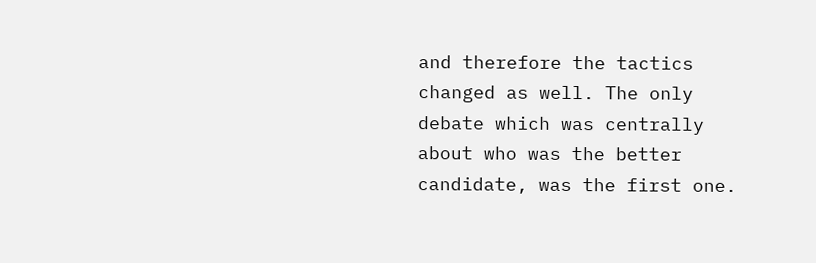and therefore the tactics changed as well. The only debate which was centrally about who was the better candidate, was the first one.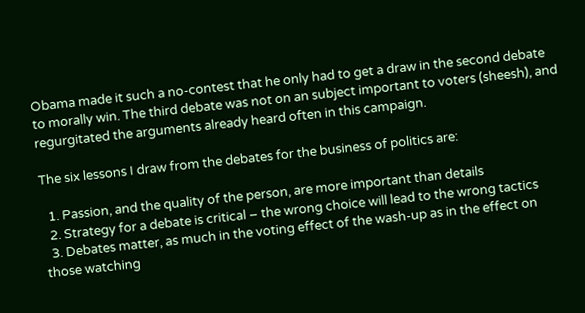Obama made it such a no-contest that he only had to get a draw in the second debate to morally win. The third debate was not on an subject important to voters (sheesh), and regurgitated the arguments already heard often in this campaign.

The six lessons I draw from the debates for the business of politics are:

  1. Passion, and the quality of the person, are more important than details
  2. Strategy for a debate is critical – the wrong choice will lead to the wrong tactics
  3. Debates matter, as much in the voting effect of the wash-up as in the effect on those watching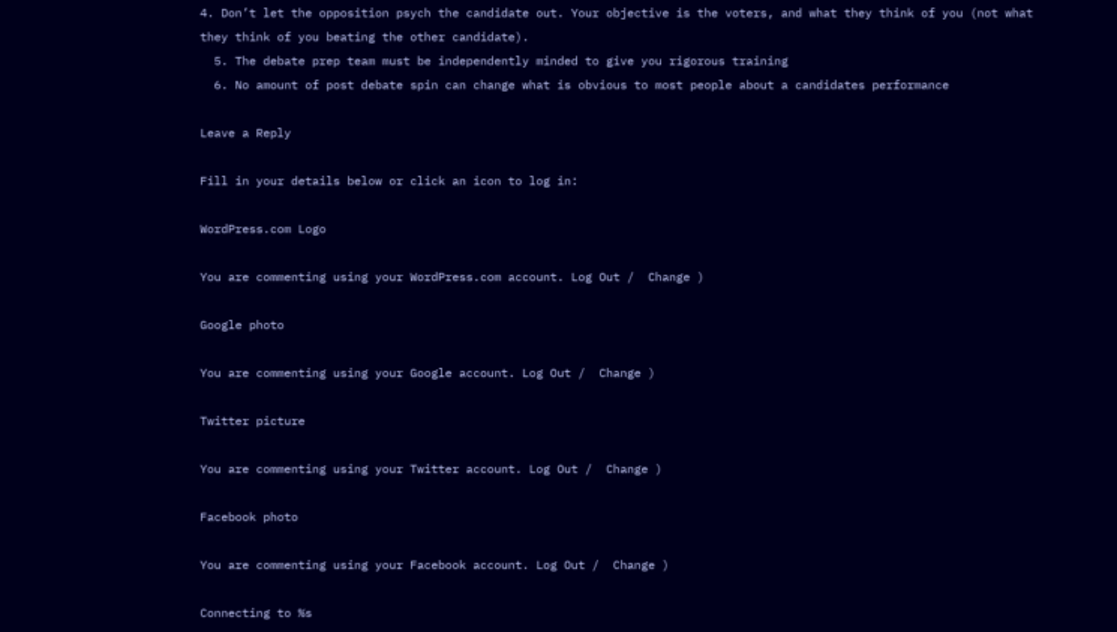4. Don’t let the opposition psych the candidate out. Your objective is the voters, and what they think of you (not what they think of you beating the other candidate).
  5. The debate prep team must be independently minded to give you rigorous training
  6. No amount of post debate spin can change what is obvious to most people about a candidates performance

Leave a Reply

Fill in your details below or click an icon to log in:

WordPress.com Logo

You are commenting using your WordPress.com account. Log Out /  Change )

Google photo

You are commenting using your Google account. Log Out /  Change )

Twitter picture

You are commenting using your Twitter account. Log Out /  Change )

Facebook photo

You are commenting using your Facebook account. Log Out /  Change )

Connecting to %s